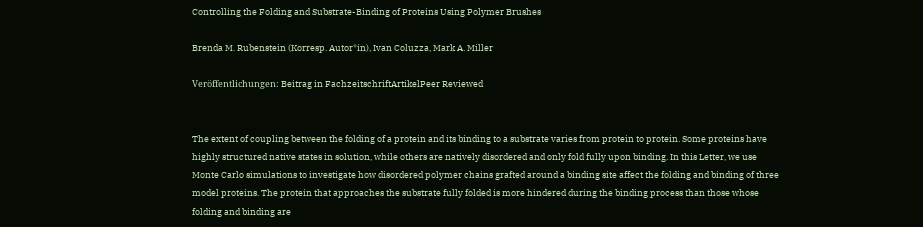Controlling the Folding and Substrate-Binding of Proteins Using Polymer Brushes

Brenda M. Rubenstein (Korresp. Autor*in), Ivan Coluzza, Mark A. Miller

Veröffentlichungen: Beitrag in FachzeitschriftArtikelPeer Reviewed


The extent of coupling between the folding of a protein and its binding to a substrate varies from protein to protein. Some proteins have highly structured native states in solution, while others are natively disordered and only fold fully upon binding. In this Letter, we use Monte Carlo simulations to investigate how disordered polymer chains grafted around a binding site affect the folding and binding of three model proteins. The protein that approaches the substrate fully folded is more hindered during the binding process than those whose folding and binding are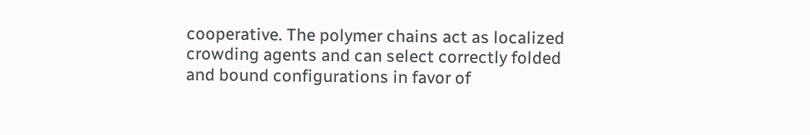cooperative. The polymer chains act as localized crowding agents and can select correctly folded and bound configurations in favor of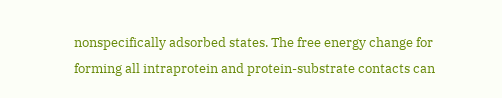nonspecifically adsorbed states. The free energy change for forming all intraprotein and protein-substrate contacts can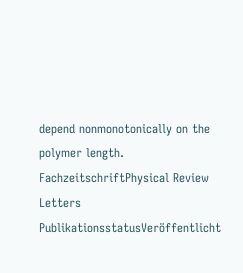depend nonmonotonically on the polymer length.
FachzeitschriftPhysical Review Letters
PublikationsstatusVeröffentlicht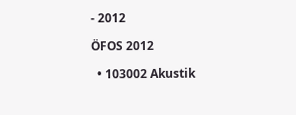- 2012

ÖFOS 2012

  • 103002 Akustik